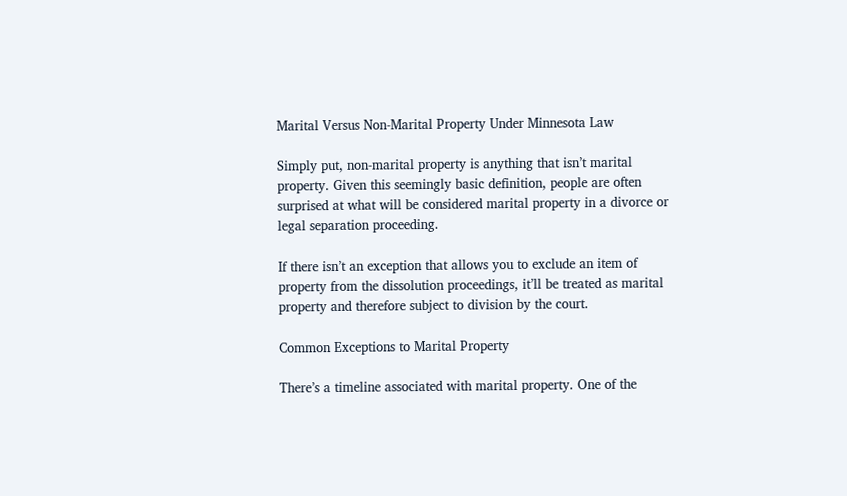Marital Versus Non-Marital Property Under Minnesota Law

Simply put, non-marital property is anything that isn’t marital property. Given this seemingly basic definition, people are often surprised at what will be considered marital property in a divorce or legal separation proceeding.

If there isn’t an exception that allows you to exclude an item of property from the dissolution proceedings, it’ll be treated as marital property and therefore subject to division by the court.

Common Exceptions to Marital Property

There’s a timeline associated with marital property. One of the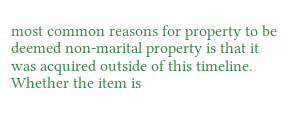most common reasons for property to be deemed non-marital property is that it was acquired outside of this timeline. Whether the item is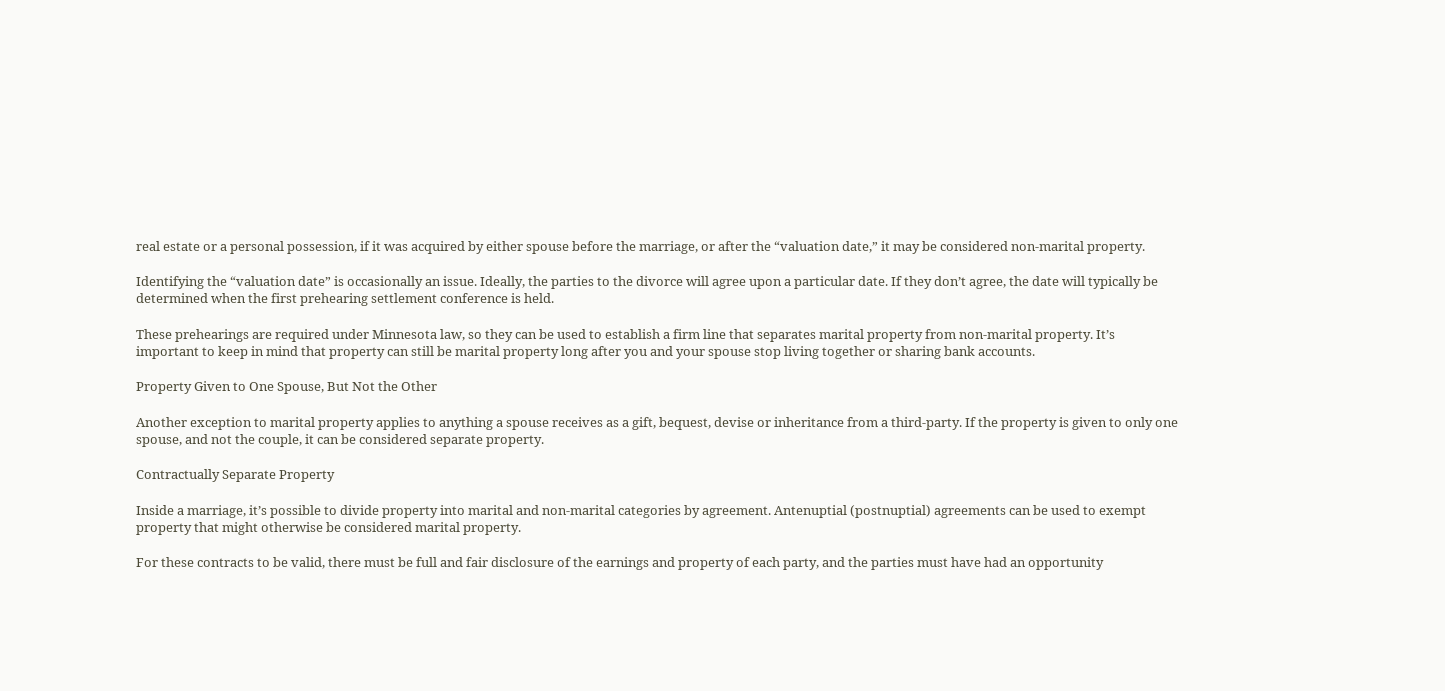real estate or a personal possession, if it was acquired by either spouse before the marriage, or after the “valuation date,” it may be considered non-marital property.

Identifying the “valuation date” is occasionally an issue. Ideally, the parties to the divorce will agree upon a particular date. If they don’t agree, the date will typically be determined when the first prehearing settlement conference is held.

These prehearings are required under Minnesota law, so they can be used to establish a firm line that separates marital property from non-marital property. It’s important to keep in mind that property can still be marital property long after you and your spouse stop living together or sharing bank accounts.

Property Given to One Spouse, But Not the Other

Another exception to marital property applies to anything a spouse receives as a gift, bequest, devise or inheritance from a third-party. If the property is given to only one spouse, and not the couple, it can be considered separate property.

Contractually Separate Property

Inside a marriage, it’s possible to divide property into marital and non-marital categories by agreement. Antenuptial (postnuptial) agreements can be used to exempt property that might otherwise be considered marital property.

For these contracts to be valid, there must be full and fair disclosure of the earnings and property of each party, and the parties must have had an opportunity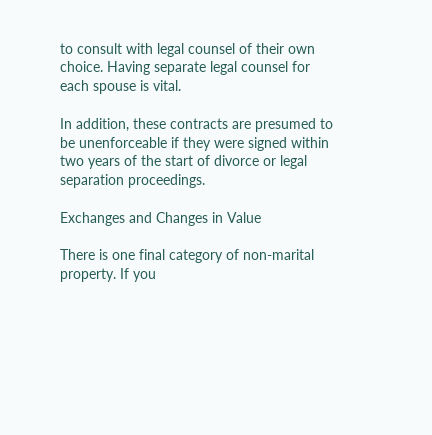to consult with legal counsel of their own choice. Having separate legal counsel for each spouse is vital.

In addition, these contracts are presumed to be unenforceable if they were signed within two years of the start of divorce or legal separation proceedings.

Exchanges and Changes in Value

There is one final category of non-marital property. If you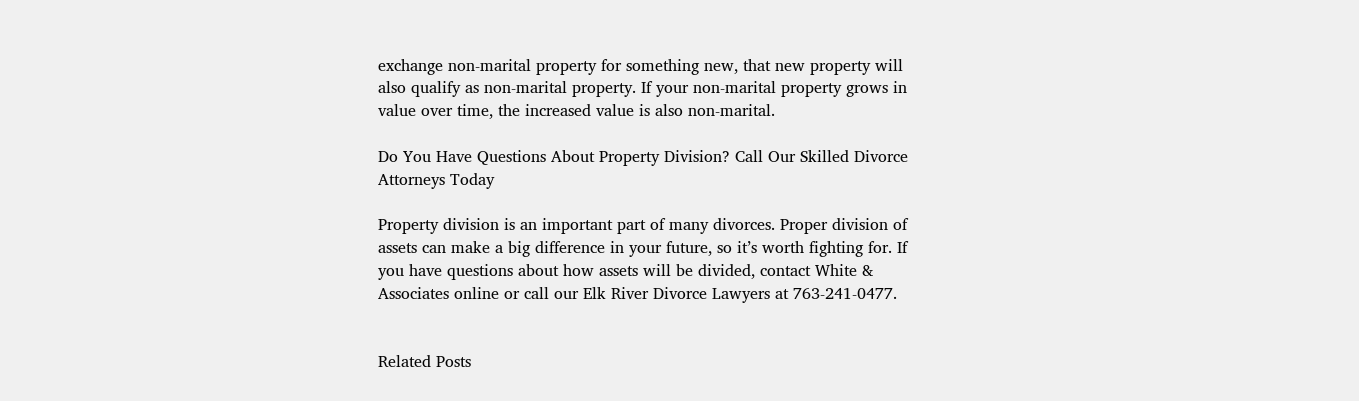exchange non-marital property for something new, that new property will also qualify as non-marital property. If your non-marital property grows in value over time, the increased value is also non-marital.

Do You Have Questions About Property Division? Call Our Skilled Divorce Attorneys Today

Property division is an important part of many divorces. Proper division of assets can make a big difference in your future, so it’s worth fighting for. If you have questions about how assets will be divided, contact White & Associates online or call our Elk River Divorce Lawyers at 763-241-0477.


Related Posts